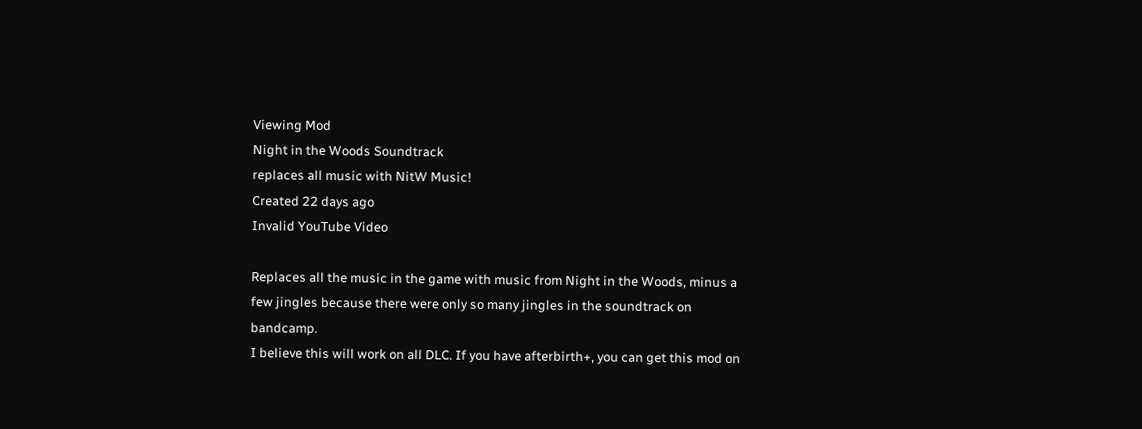Viewing Mod
Night in the Woods Soundtrack
replaces all music with NitW Music!
Created 22 days ago
Invalid YouTube Video

Replaces all the music in the game with music from Night in the Woods, minus a few jingles because there were only so many jingles in the soundtrack on bandcamp.
I believe this will work on all DLC. If you have afterbirth+, you can get this mod on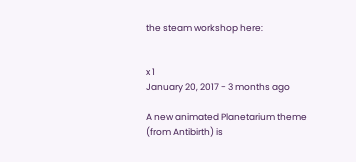the steam workshop here:


x 1
January 20, 2017 - 3 months ago

A new animated Planetarium theme (from Antibirth) is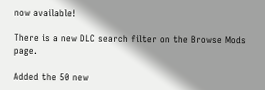now available!

There is a new DLC search filter on the Browse Mods page.

Added the 50 new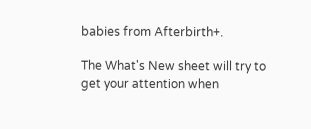babies from Afterbirth+.

The What's New sheet will try to get your attention when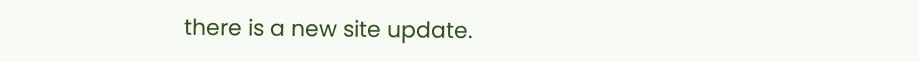there is a new site update.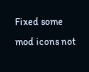Fixed some mod icons not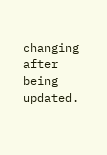changing after being updated.